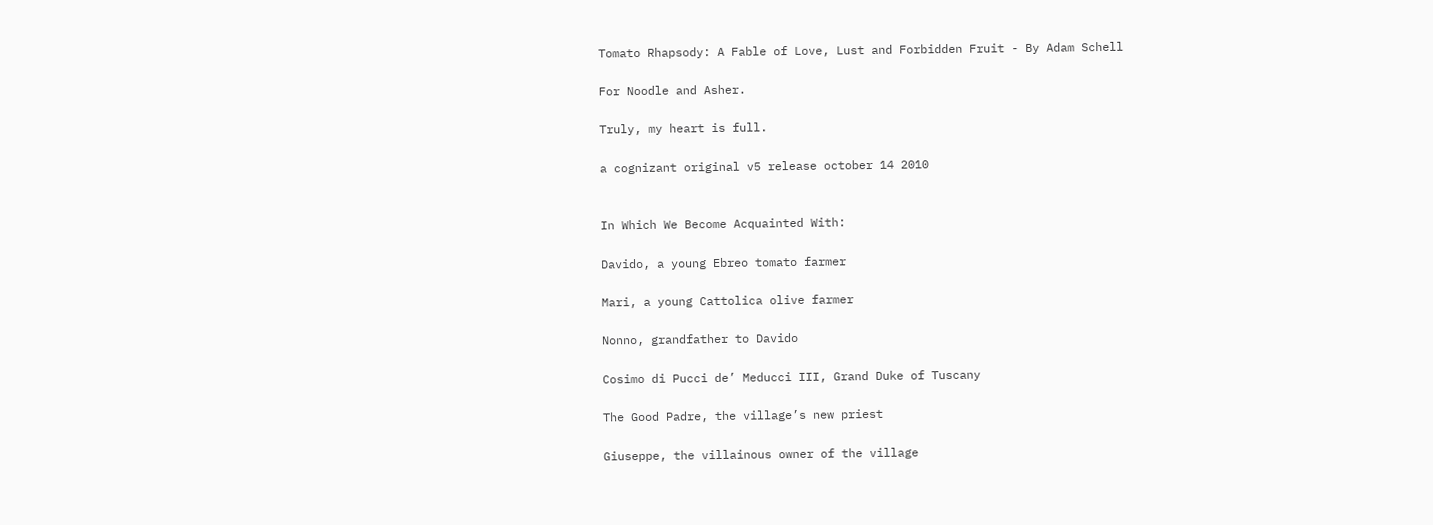Tomato Rhapsody: A Fable of Love, Lust and Forbidden Fruit - By Adam Schell

For Noodle and Asher.

Truly, my heart is full.

a cognizant original v5 release october 14 2010


In Which We Become Acquainted With:

Davido, a young Ebreo tomato farmer

Mari, a young Cattolica olive farmer

Nonno, grandfather to Davido

Cosimo di Pucci de’ Meducci III, Grand Duke of Tuscany

The Good Padre, the village’s new priest

Giuseppe, the villainous owner of the village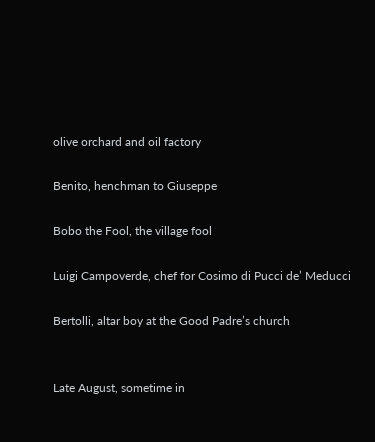olive orchard and oil factory

Benito, henchman to Giuseppe

Bobo the Fool, the village fool

Luigi Campoverde, chef for Cosimo di Pucci de’ Meducci

Bertolli, altar boy at the Good Padre’s church


Late August, sometime in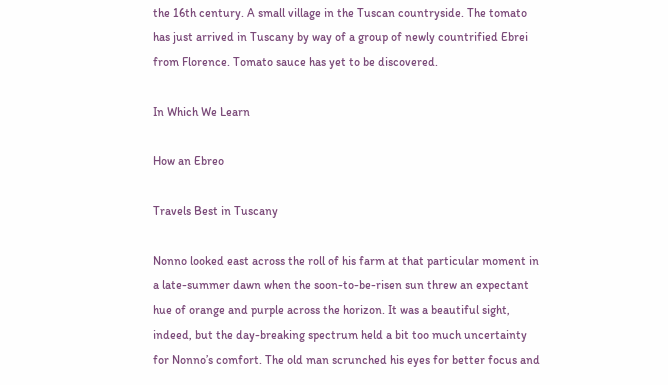the 16th century. A small village in the Tuscan countryside. The tomato has just arrived in Tuscany by way of a group of newly countrified Ebrei from Florence. Tomato sauce has yet to be discovered.

In Which We Learn

How an Ebreo

Travels Best in Tuscany

Nonno looked east across the roll of his farm at that particular moment in a late-summer dawn when the soon-to-be-risen sun threw an expectant hue of orange and purple across the horizon. It was a beautiful sight, indeed, but the day-breaking spectrum held a bit too much uncertainty for Nonno’s comfort. The old man scrunched his eyes for better focus and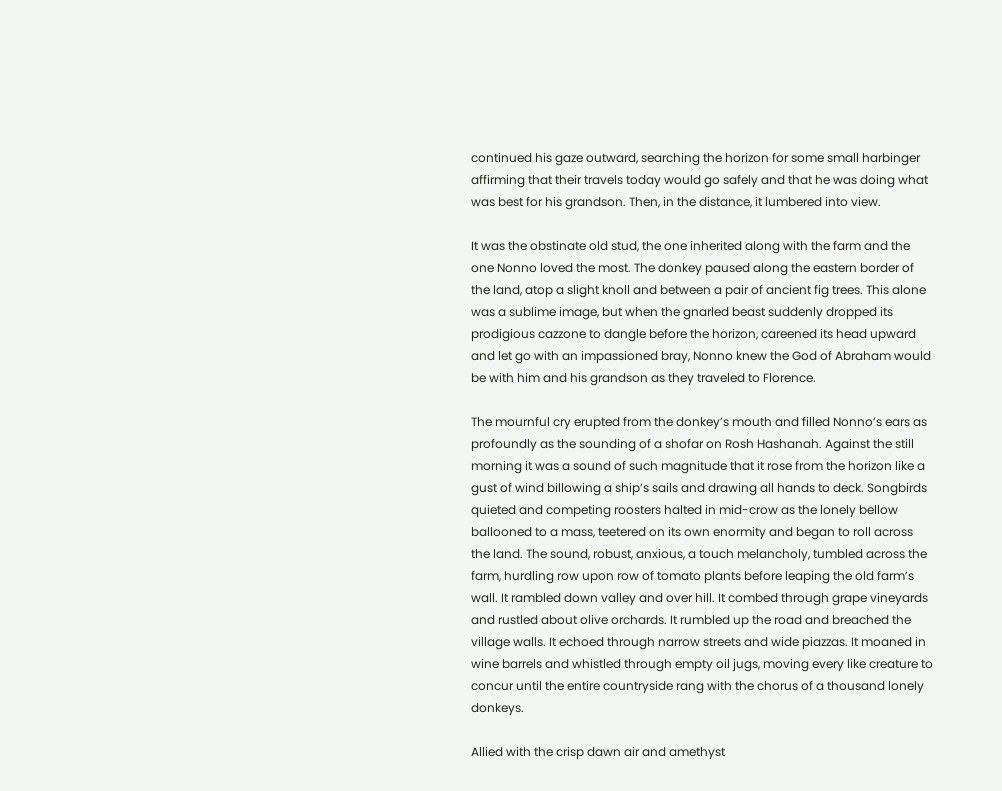continued his gaze outward, searching the horizon for some small harbinger affirming that their travels today would go safely and that he was doing what was best for his grandson. Then, in the distance, it lumbered into view.

It was the obstinate old stud, the one inherited along with the farm and the one Nonno loved the most. The donkey paused along the eastern border of the land, atop a slight knoll and between a pair of ancient fig trees. This alone was a sublime image, but when the gnarled beast suddenly dropped its prodigious cazzone to dangle before the horizon, careened its head upward and let go with an impassioned bray, Nonno knew the God of Abraham would be with him and his grandson as they traveled to Florence.

The mournful cry erupted from the donkey’s mouth and filled Nonno’s ears as profoundly as the sounding of a shofar on Rosh Hashanah. Against the still morning it was a sound of such magnitude that it rose from the horizon like a gust of wind billowing a ship’s sails and drawing all hands to deck. Songbirds quieted and competing roosters halted in mid-crow as the lonely bellow ballooned to a mass, teetered on its own enormity and began to roll across the land. The sound, robust, anxious, a touch melancholy, tumbled across the farm, hurdling row upon row of tomato plants before leaping the old farm’s wall. It rambled down valley and over hill. It combed through grape vineyards and rustled about olive orchards. It rumbled up the road and breached the village walls. It echoed through narrow streets and wide piazzas. It moaned in wine barrels and whistled through empty oil jugs, moving every like creature to concur until the entire countryside rang with the chorus of a thousand lonely donkeys.

Allied with the crisp dawn air and amethyst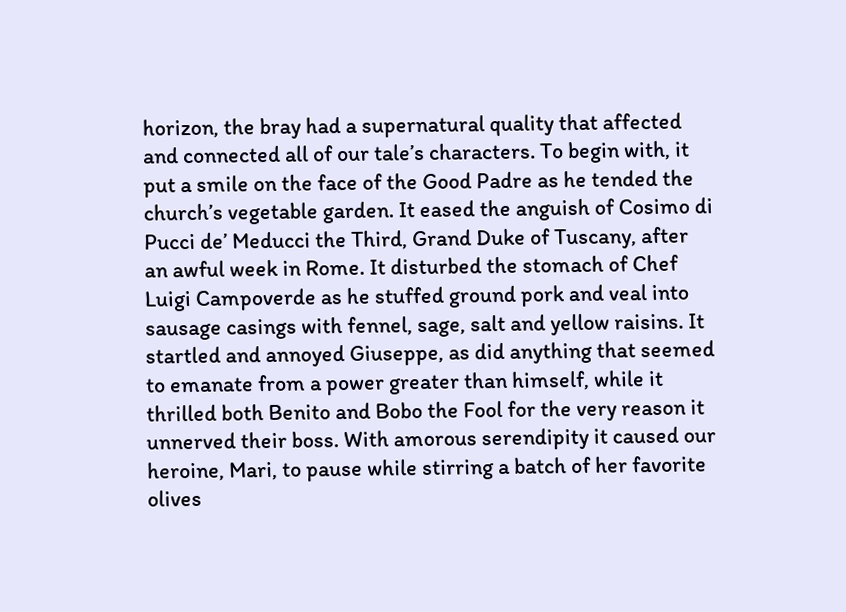horizon, the bray had a supernatural quality that affected and connected all of our tale’s characters. To begin with, it put a smile on the face of the Good Padre as he tended the church’s vegetable garden. It eased the anguish of Cosimo di Pucci de’ Meducci the Third, Grand Duke of Tuscany, after an awful week in Rome. It disturbed the stomach of Chef Luigi Campoverde as he stuffed ground pork and veal into sausage casings with fennel, sage, salt and yellow raisins. It startled and annoyed Giuseppe, as did anything that seemed to emanate from a power greater than himself, while it thrilled both Benito and Bobo the Fool for the very reason it unnerved their boss. With amorous serendipity it caused our heroine, Mari, to pause while stirring a batch of her favorite olives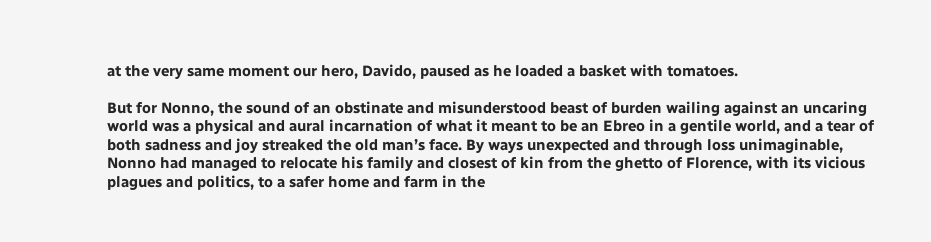at the very same moment our hero, Davido, paused as he loaded a basket with tomatoes.

But for Nonno, the sound of an obstinate and misunderstood beast of burden wailing against an uncaring world was a physical and aural incarnation of what it meant to be an Ebreo in a gentile world, and a tear of both sadness and joy streaked the old man’s face. By ways unexpected and through loss unimaginable, Nonno had managed to relocate his family and closest of kin from the ghetto of Florence, with its vicious plagues and politics, to a safer home and farm in the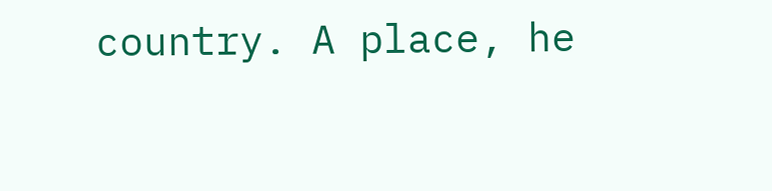country. A place, he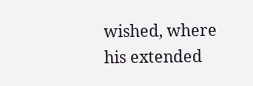wished, where his extended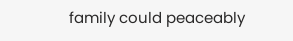family could peaceably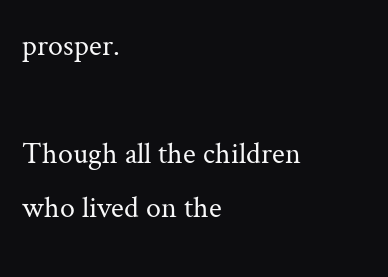prosper.

Though all the children who lived on the